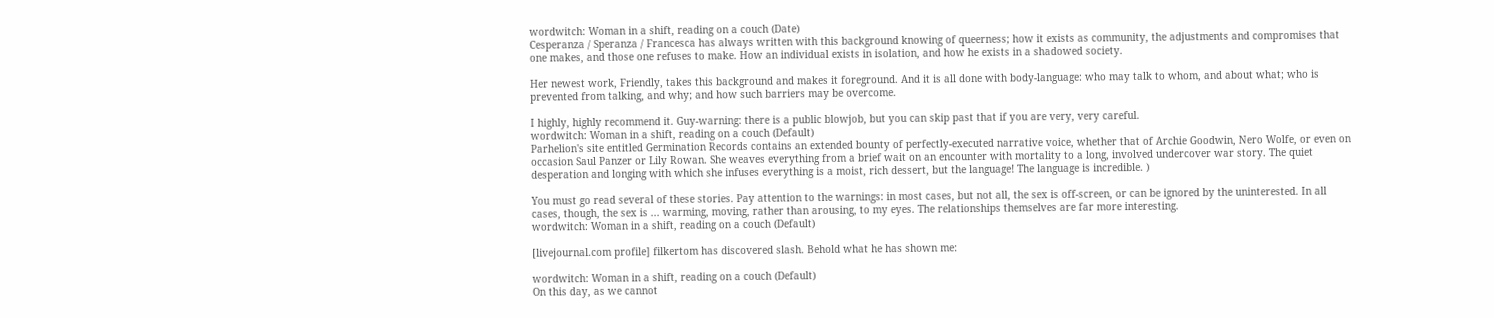wordwitch: Woman in a shift, reading on a couch (Date)
Cesperanza / Speranza / Francesca has always written with this background knowing of queerness; how it exists as community, the adjustments and compromises that one makes, and those one refuses to make. How an individual exists in isolation, and how he exists in a shadowed society.

Her newest work, Friendly, takes this background and makes it foreground. And it is all done with body-language: who may talk to whom, and about what; who is prevented from talking, and why; and how such barriers may be overcome.

I highly, highly recommend it. Guy-warning: there is a public blowjob, but you can skip past that if you are very, very careful.
wordwitch: Woman in a shift, reading on a couch (Default)
Parhelion's site entitled Germination Records contains an extended bounty of perfectly-executed narrative voice, whether that of Archie Goodwin, Nero Wolfe, or even on occasion Saul Panzer or Lily Rowan. She weaves everything from a brief wait on an encounter with mortality to a long, involved undercover war story. The quiet desperation and longing with which she infuses everything is a moist, rich dessert, but the language! The language is incredible. )

You must go read several of these stories. Pay attention to the warnings: in most cases, but not all, the sex is off-screen, or can be ignored by the uninterested. In all cases, though, the sex is ... warming, moving, rather than arousing, to my eyes. The relationships themselves are far more interesting.
wordwitch: Woman in a shift, reading on a couch (Default)

[livejournal.com profile] filkertom has discovered slash. Behold what he has shown me:

wordwitch: Woman in a shift, reading on a couch (Default)
On this day, as we cannot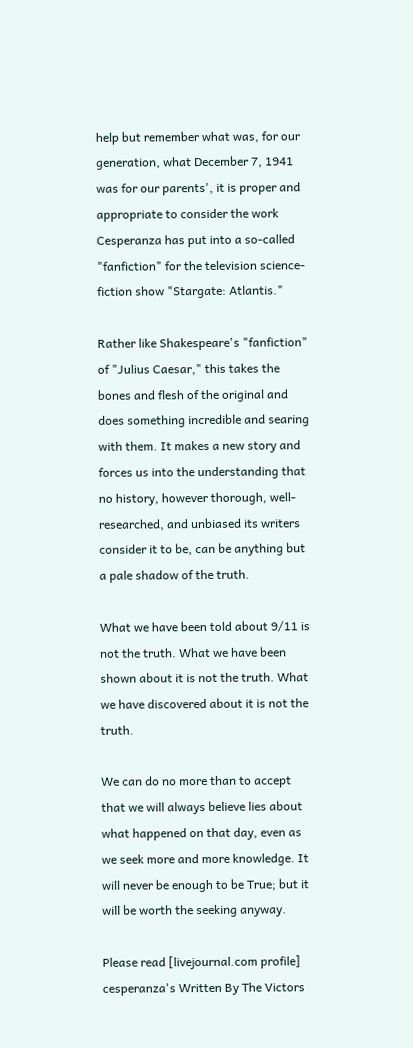help but remember what was, for our generation, what December 7, 1941 was for our parents', it is proper and appropriate to consider the work Cesperanza has put into a so-called "fanfiction" for the television science-fiction show "Stargate: Atlantis."

Rather like Shakespeare's "fanfiction" of "Julius Caesar," this takes the bones and flesh of the original and does something incredible and searing with them. It makes a new story and forces us into the understanding that no history, however thorough, well-researched, and unbiased its writers consider it to be, can be anything but a pale shadow of the truth.

What we have been told about 9/11 is not the truth. What we have been shown about it is not the truth. What we have discovered about it is not the truth.

We can do no more than to accept that we will always believe lies about what happened on that day, even as we seek more and more knowledge. It will never be enough to be True; but it will be worth the seeking anyway.

Please read [livejournal.com profile] cesperanza's Written By The Victors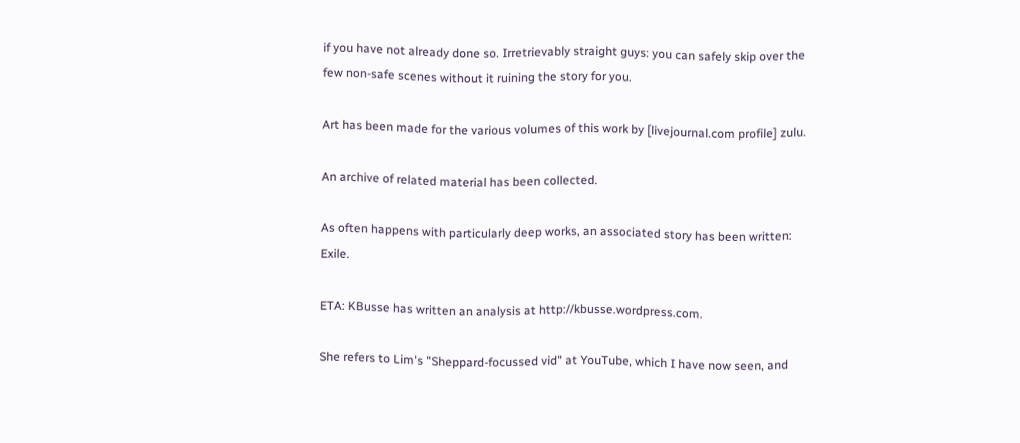if you have not already done so. Irretrievably straight guys: you can safely skip over the few non-safe scenes without it ruining the story for you.

Art has been made for the various volumes of this work by [livejournal.com profile] zulu.

An archive of related material has been collected.

As often happens with particularly deep works, an associated story has been written: Exile.

ETA: KBusse has written an analysis at http://kbusse.wordpress.com.

She refers to Lim's "Sheppard-focussed vid" at YouTube, which I have now seen, and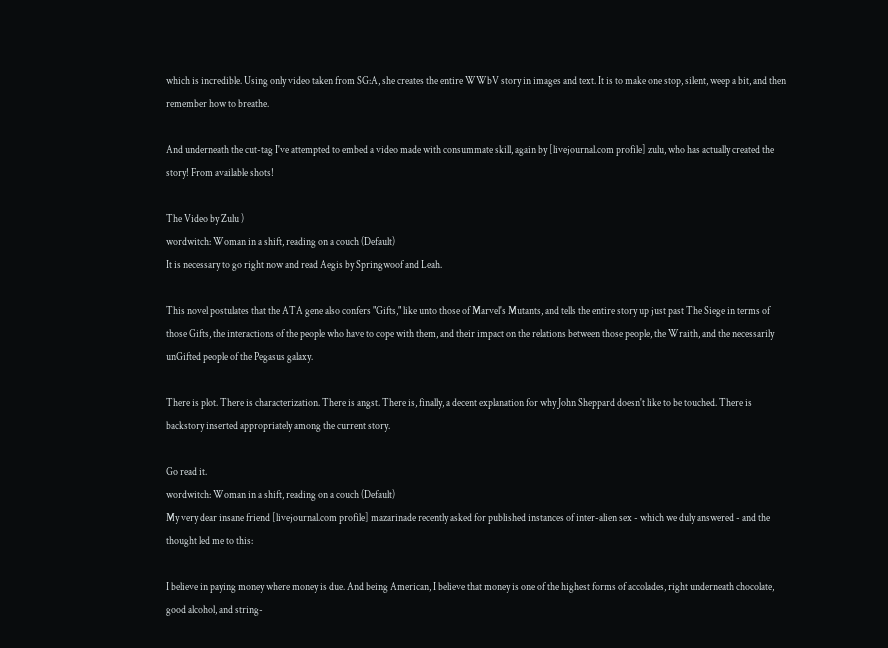which is incredible. Using only video taken from SG:A, she creates the entire WWbV story in images and text. It is to make one stop, silent, weep a bit, and then remember how to breathe.

And underneath the cut-tag I've attempted to embed a video made with consummate skill, again by [livejournal.com profile] zulu, who has actually created the story! From available shots!

The Video by Zulu )
wordwitch: Woman in a shift, reading on a couch (Default)
It is necessary to go right now and read Aegis by Springwoof and Leah.

This novel postulates that the ATA gene also confers "Gifts," like unto those of Marvel's Mutants, and tells the entire story up just past The Siege in terms of those Gifts, the interactions of the people who have to cope with them, and their impact on the relations between those people, the Wraith, and the necessarily unGifted people of the Pegasus galaxy.

There is plot. There is characterization. There is angst. There is, finally, a decent explanation for why John Sheppard doesn't like to be touched. There is backstory inserted appropriately among the current story.

Go read it.
wordwitch: Woman in a shift, reading on a couch (Default)
My very dear insane friend [livejournal.com profile] mazarinade recently asked for published instances of inter-alien sex - which we duly answered - and the thought led me to this:

I believe in paying money where money is due. And being American, I believe that money is one of the highest forms of accolades, right underneath chocolate, good alcohol, and string-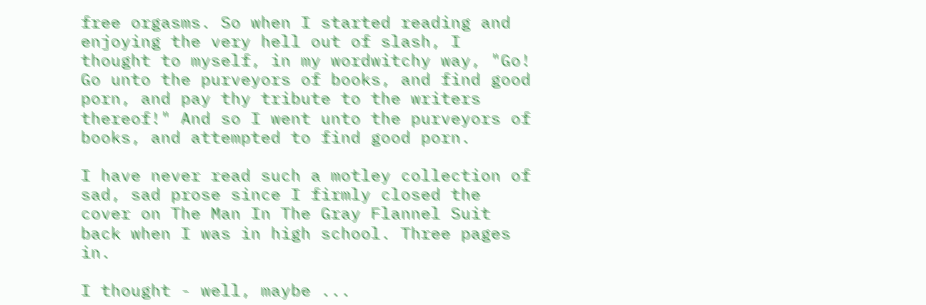free orgasms. So when I started reading and enjoying the very hell out of slash, I thought to myself, in my wordwitchy way, "Go! Go unto the purveyors of books, and find good porn, and pay thy tribute to the writers thereof!" And so I went unto the purveyors of books, and attempted to find good porn.

I have never read such a motley collection of sad, sad prose since I firmly closed the cover on The Man In The Gray Flannel Suit back when I was in high school. Three pages in.

I thought - well, maybe ...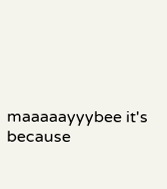maaaaayyybee it's because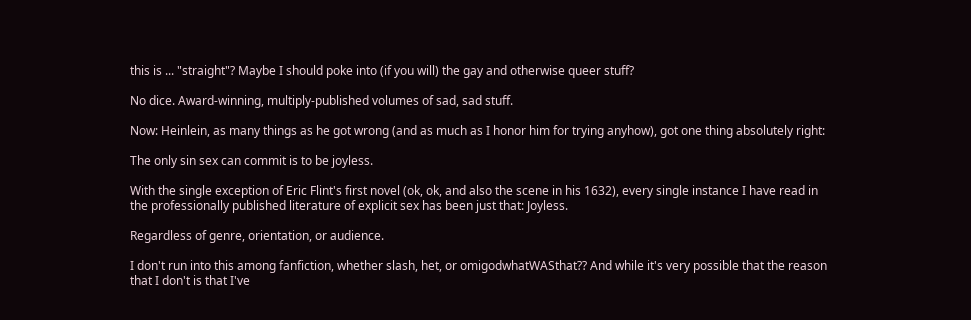this is ... "straight"? Maybe I should poke into (if you will) the gay and otherwise queer stuff?

No dice. Award-winning, multiply-published volumes of sad, sad stuff.

Now: Heinlein, as many things as he got wrong (and as much as I honor him for trying anyhow), got one thing absolutely right:

The only sin sex can commit is to be joyless.

With the single exception of Eric Flint's first novel (ok, ok, and also the scene in his 1632), every single instance I have read in the professionally published literature of explicit sex has been just that: Joyless.

Regardless of genre, orientation, or audience.

I don't run into this among fanfiction, whether slash, het, or omigodwhatWASthat?? And while it's very possible that the reason that I don't is that I've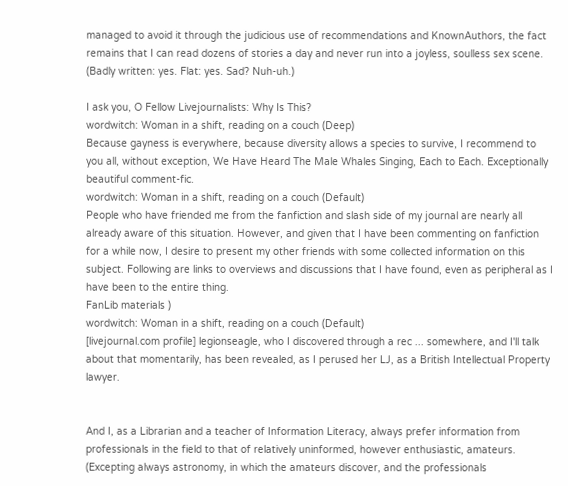managed to avoid it through the judicious use of recommendations and KnownAuthors, the fact remains that I can read dozens of stories a day and never run into a joyless, soulless sex scene. (Badly written: yes. Flat: yes. Sad? Nuh-uh.)

I ask you, O Fellow Livejournalists: Why Is This?
wordwitch: Woman in a shift, reading on a couch (Deep)
Because gayness is everywhere, because diversity allows a species to survive, I recommend to you all, without exception, We Have Heard The Male Whales Singing, Each to Each. Exceptionally beautiful comment-fic.
wordwitch: Woman in a shift, reading on a couch (Default)
People who have friended me from the fanfiction and slash side of my journal are nearly all already aware of this situation. However, and given that I have been commenting on fanfiction for a while now, I desire to present my other friends with some collected information on this subject. Following are links to overviews and discussions that I have found, even as peripheral as I have been to the entire thing.
FanLib materials )
wordwitch: Woman in a shift, reading on a couch (Default)
[livejournal.com profile] legionseagle, who I discovered through a rec ... somewhere, and I'll talk about that momentarily, has been revealed, as I perused her LJ, as a British Intellectual Property lawyer.


And I, as a Librarian and a teacher of Information Literacy, always prefer information from professionals in the field to that of relatively uninformed, however enthusiastic, amateurs. (Excepting always astronomy, in which the amateurs discover, and the professionals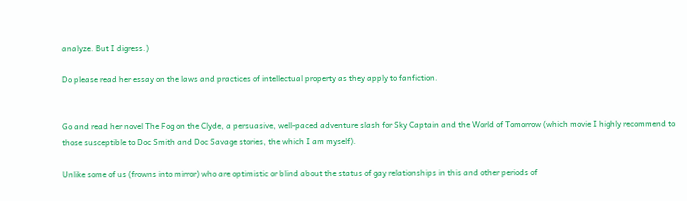analyze. But I digress.)

Do please read her essay on the laws and practices of intellectual property as they apply to fanfiction.


Go and read her novel The Fog on the Clyde, a persuasive, well-paced adventure slash for Sky Captain and the World of Tomorrow (which movie I highly recommend to those susceptible to Doc Smith and Doc Savage stories, the which I am myself).

Unlike some of us (frowns into mirror) who are optimistic or blind about the status of gay relationships in this and other periods of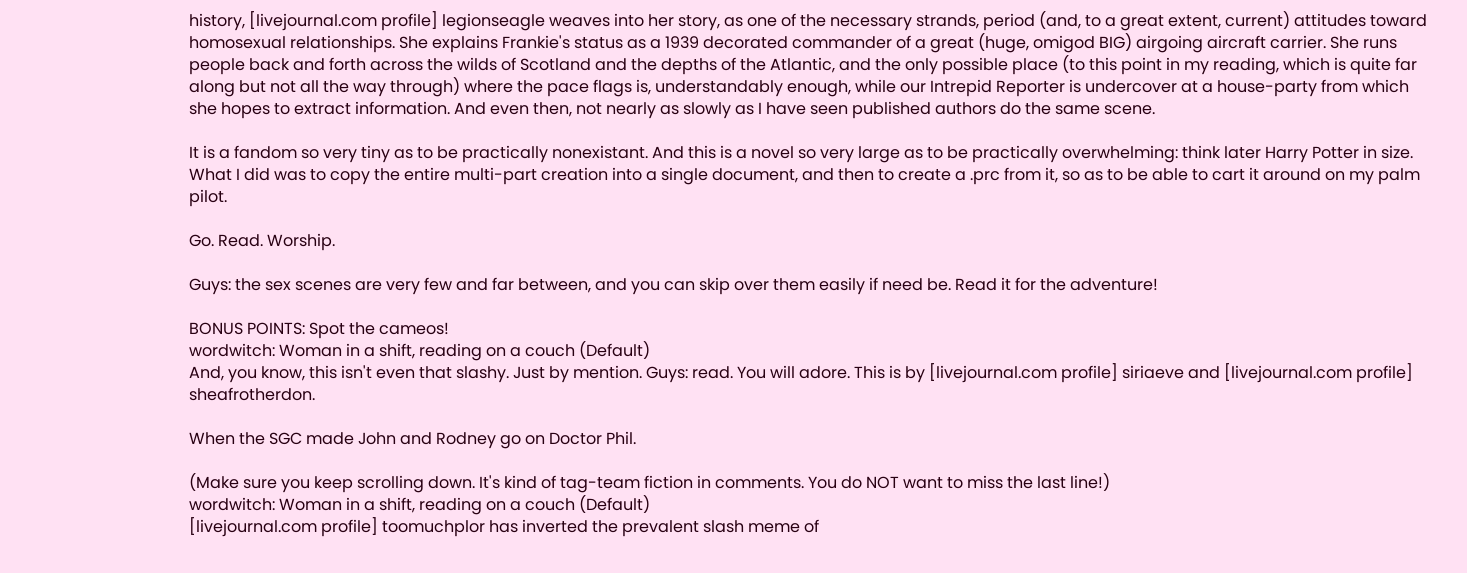history, [livejournal.com profile] legionseagle weaves into her story, as one of the necessary strands, period (and, to a great extent, current) attitudes toward homosexual relationships. She explains Frankie's status as a 1939 decorated commander of a great (huge, omigod BIG) airgoing aircraft carrier. She runs people back and forth across the wilds of Scotland and the depths of the Atlantic, and the only possible place (to this point in my reading, which is quite far along but not all the way through) where the pace flags is, understandably enough, while our Intrepid Reporter is undercover at a house-party from which she hopes to extract information. And even then, not nearly as slowly as I have seen published authors do the same scene.

It is a fandom so very tiny as to be practically nonexistant. And this is a novel so very large as to be practically overwhelming: think later Harry Potter in size. What I did was to copy the entire multi-part creation into a single document, and then to create a .prc from it, so as to be able to cart it around on my palm pilot.

Go. Read. Worship.

Guys: the sex scenes are very few and far between, and you can skip over them easily if need be. Read it for the adventure!

BONUS POINTS: Spot the cameos!
wordwitch: Woman in a shift, reading on a couch (Default)
And, you know, this isn't even that slashy. Just by mention. Guys: read. You will adore. This is by [livejournal.com profile] siriaeve and [livejournal.com profile] sheafrotherdon.

When the SGC made John and Rodney go on Doctor Phil.

(Make sure you keep scrolling down. It's kind of tag-team fiction in comments. You do NOT want to miss the last line!)
wordwitch: Woman in a shift, reading on a couch (Default)
[livejournal.com profile] toomuchplor has inverted the prevalent slash meme of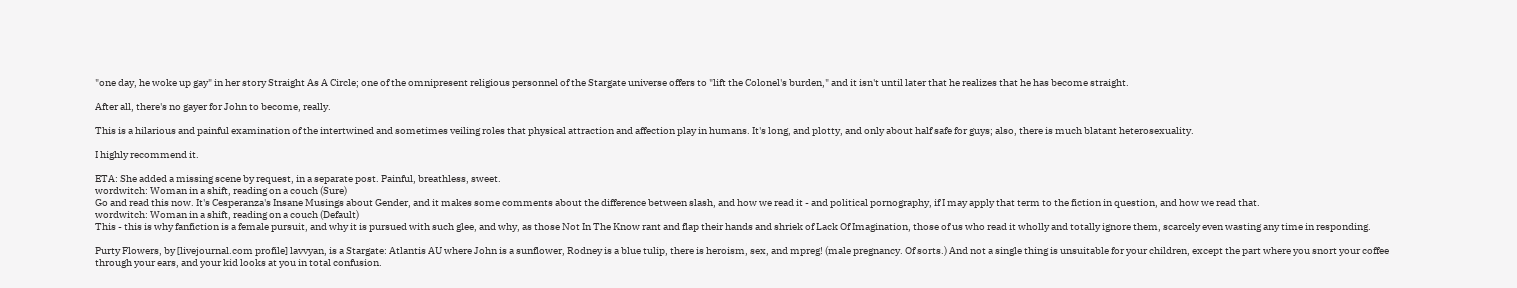"one day, he woke up gay" in her story Straight As A Circle; one of the omnipresent religious personnel of the Stargate universe offers to "lift the Colonel's burden," and it isn't until later that he realizes that he has become straight.

After all, there's no gayer for John to become, really.

This is a hilarious and painful examination of the intertwined and sometimes veiling roles that physical attraction and affection play in humans. It's long, and plotty, and only about half safe for guys; also, there is much blatant heterosexuality.

I highly recommend it.

ETA: She added a missing scene by request, in a separate post. Painful, breathless, sweet.
wordwitch: Woman in a shift, reading on a couch (Sure)
Go and read this now. It's Cesperanza's Insane Musings about Gender, and it makes some comments about the difference between slash, and how we read it - and political pornography, if I may apply that term to the fiction in question, and how we read that.
wordwitch: Woman in a shift, reading on a couch (Default)
This - this is why fanfiction is a female pursuit, and why it is pursued with such glee, and why, as those Not In The Know rant and flap their hands and shriek of Lack Of Imagination, those of us who read it wholly and totally ignore them, scarcely even wasting any time in responding.

Purty Flowers, by [livejournal.com profile] lavvyan, is a Stargate: Atlantis AU where John is a sunflower, Rodney is a blue tulip, there is heroism, sex, and mpreg! (male pregnancy. Of sorts.) And not a single thing is unsuitable for your children, except the part where you snort your coffee through your ears, and your kid looks at you in total confusion.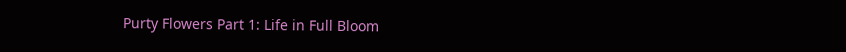Purty Flowers Part 1: Life in Full Bloom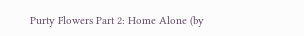Purty Flowers Part 2: Home Alone (by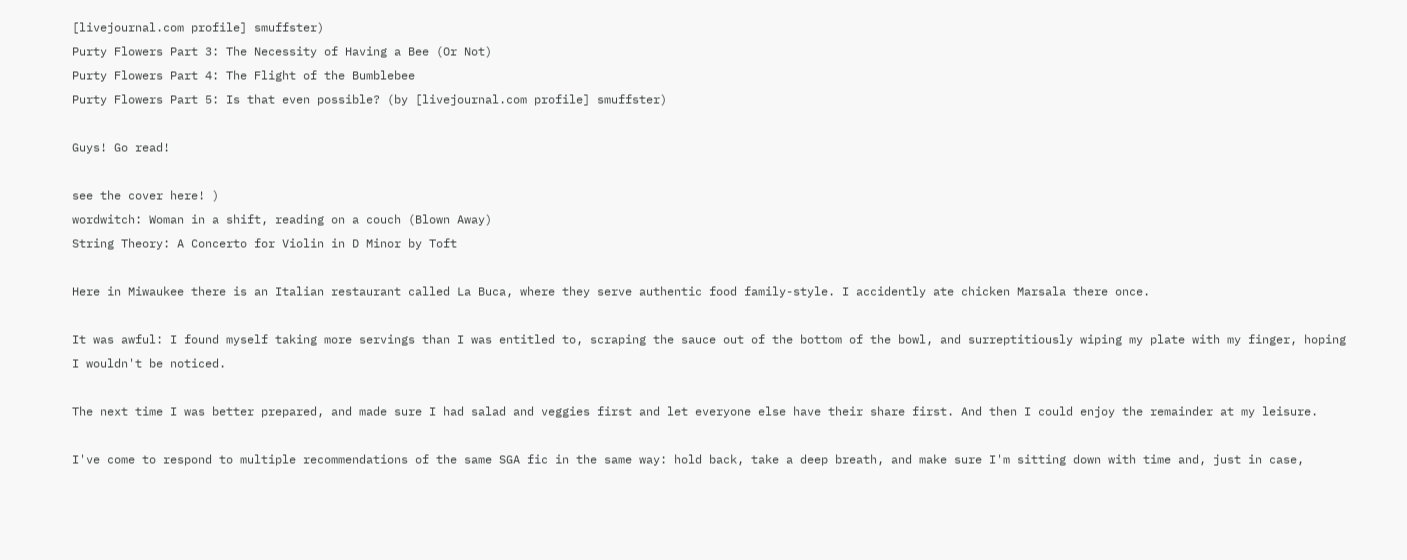[livejournal.com profile] smuffster)
Purty Flowers Part 3: The Necessity of Having a Bee (Or Not)
Purty Flowers Part 4: The Flight of the Bumblebee
Purty Flowers Part 5: Is that even possible? (by [livejournal.com profile] smuffster)

Guys! Go read!

see the cover here! )
wordwitch: Woman in a shift, reading on a couch (Blown Away)
String Theory: A Concerto for Violin in D Minor by Toft

Here in Miwaukee there is an Italian restaurant called La Buca, where they serve authentic food family-style. I accidently ate chicken Marsala there once.

It was awful: I found myself taking more servings than I was entitled to, scraping the sauce out of the bottom of the bowl, and surreptitiously wiping my plate with my finger, hoping I wouldn't be noticed.

The next time I was better prepared, and made sure I had salad and veggies first and let everyone else have their share first. And then I could enjoy the remainder at my leisure.

I've come to respond to multiple recommendations of the same SGA fic in the same way: hold back, take a deep breath, and make sure I'm sitting down with time and, just in case,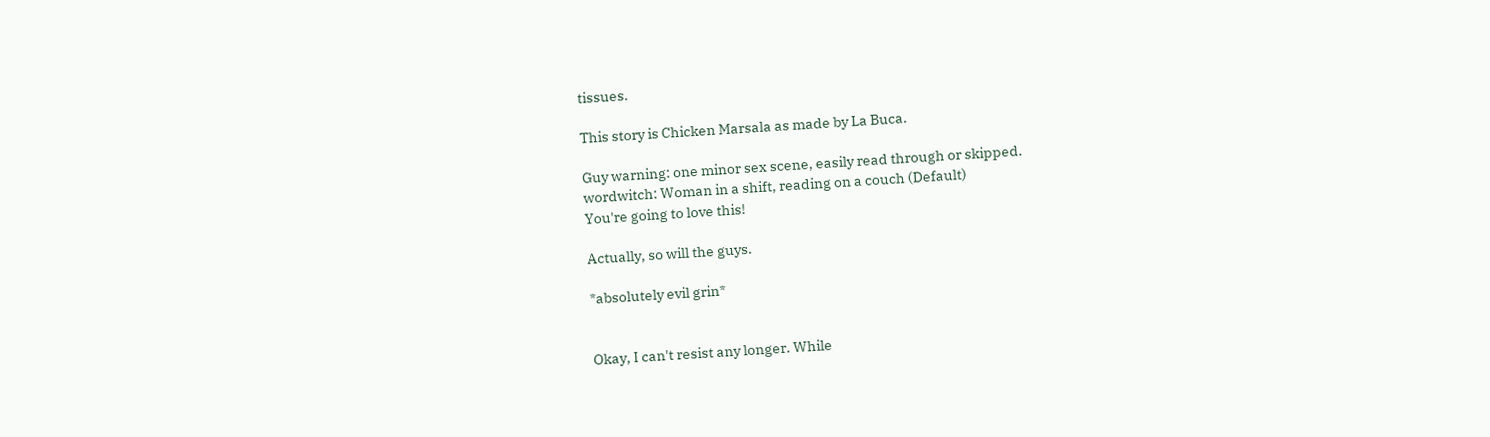tissues.

This story is Chicken Marsala as made by La Buca.

Guy warning: one minor sex scene, easily read through or skipped.
wordwitch: Woman in a shift, reading on a couch (Default)
You're going to love this!

Actually, so will the guys.

*absolutely evil grin*


Okay, I can't resist any longer. While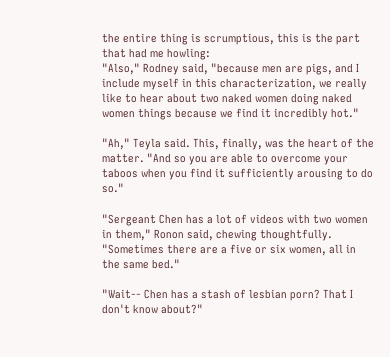the entire thing is scrumptious, this is the part that had me howling:
"Also," Rodney said, "because men are pigs, and I include myself in this characterization, we really like to hear about two naked women doing naked women things because we find it incredibly hot."

"Ah," Teyla said. This, finally, was the heart of the matter. "And so you are able to overcome your taboos when you find it sufficiently arousing to do so."

"Sergeant Chen has a lot of videos with two women in them," Ronon said, chewing thoughtfully. "Sometimes there are a five or six women, all in the same bed."

"Wait-- Chen has a stash of lesbian porn? That I don't know about?"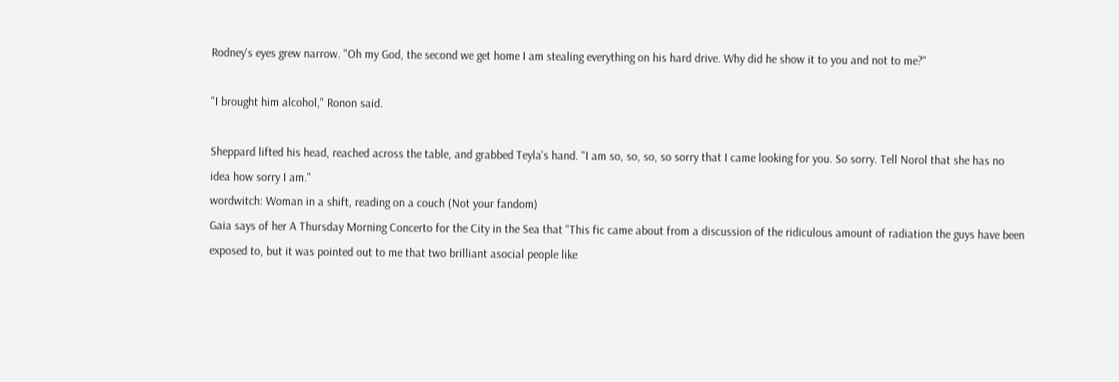Rodney's eyes grew narrow. "Oh my God, the second we get home I am stealing everything on his hard drive. Why did he show it to you and not to me?"

"I brought him alcohol," Ronon said.

Sheppard lifted his head, reached across the table, and grabbed Teyla's hand. "I am so, so, so, so sorry that I came looking for you. So sorry. Tell Norol that she has no idea how sorry I am."
wordwitch: Woman in a shift, reading on a couch (Not your fandom)
Gaia says of her A Thursday Morning Concerto for the City in the Sea that "This fic came about from a discussion of the ridiculous amount of radiation the guys have been exposed to, but it was pointed out to me that two brilliant asocial people like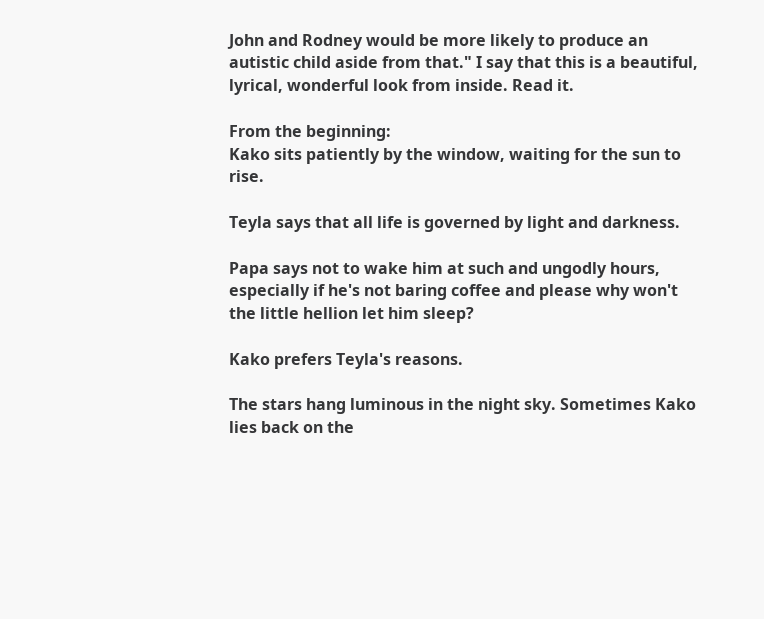John and Rodney would be more likely to produce an autistic child aside from that." I say that this is a beautiful, lyrical, wonderful look from inside. Read it.

From the beginning:
Kako sits patiently by the window, waiting for the sun to rise.

Teyla says that all life is governed by light and darkness.

Papa says not to wake him at such and ungodly hours, especially if he's not baring coffee and please why won't the little hellion let him sleep?

Kako prefers Teyla's reasons.

The stars hang luminous in the night sky. Sometimes Kako lies back on the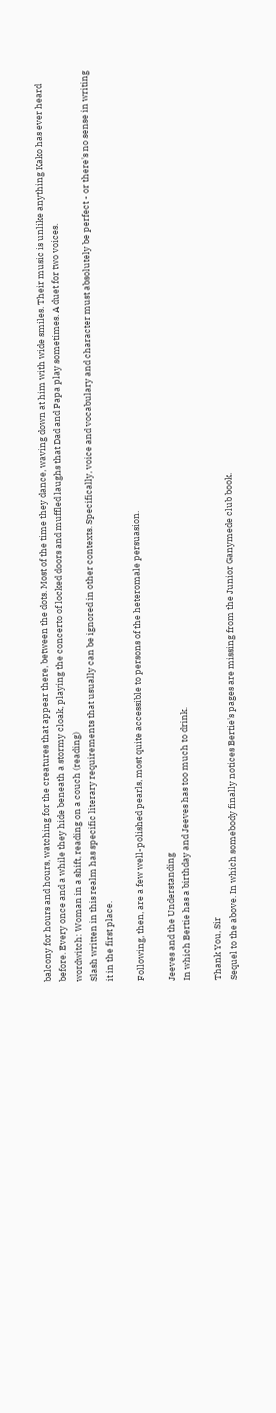balcony for hours and hours, watching for the creatures that appear there, between the dots. Most of the time they dance, waving down at him with wide smiles. Their music is unlike anything Kako has ever heard before. Every once and a while they hide beneath a stormy cloak, playing the concerto of locked doors and muffled laughs that Dad and Papa play sometimes. A duet for two voices.
wordwitch: Woman in a shift, reading on a couch (reading)
Slash written in this realm has specific literary requirements that usually can be ignored in other contexts. Specifically, voice and vocabulary and character must absolutely be perfect - or there's no sense in writing it in the first place.

Following, then, are a few well-polished pearls, most quite accessible to persons of the heteromale persuasion.

Jeeves and the Understanding
In which Bertie has a birthday and Jeeves has too much to drink.

Thank You, Sir
Sequel to the above. In which somebody finally notices Bertie's pages are missing from the Junior Ganymede club book.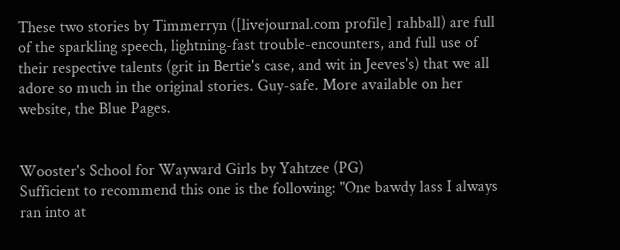These two stories by Timmerryn ([livejournal.com profile] rahball) are full of the sparkling speech, lightning-fast trouble-encounters, and full use of their respective talents (grit in Bertie's case, and wit in Jeeves's) that we all adore so much in the original stories. Guy-safe. More available on her website, the Blue Pages.


Wooster's School for Wayward Girls by Yahtzee (PG)
Sufficient to recommend this one is the following: "One bawdy lass I always ran into at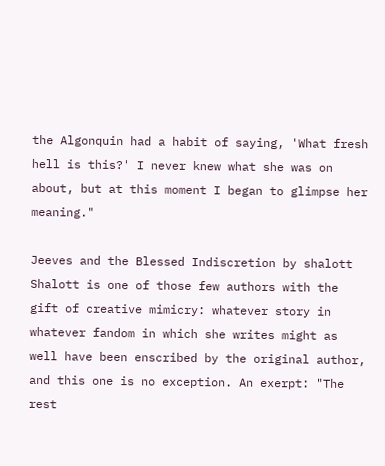the Algonquin had a habit of saying, 'What fresh hell is this?' I never knew what she was on about, but at this moment I began to glimpse her meaning."

Jeeves and the Blessed Indiscretion by shalott
Shalott is one of those few authors with the gift of creative mimicry: whatever story in whatever fandom in which she writes might as well have been enscribed by the original author, and this one is no exception. An exerpt: "The rest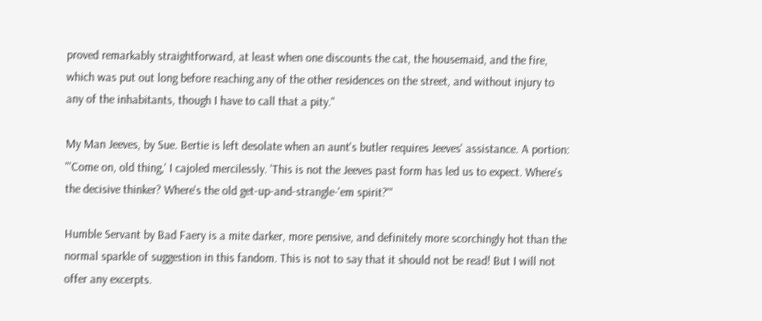proved remarkably straightforward, at least when one discounts the cat, the housemaid, and the fire, which was put out long before reaching any of the other residences on the street, and without injury to any of the inhabitants, though I have to call that a pity."

My Man Jeeves, by Sue. Bertie is left desolate when an aunt's butler requires Jeeves' assistance. A portion: "'Come on, old thing,' I cajoled mercilessly. 'This is not the Jeeves past form has led us to expect. Where's the decisive thinker? Where's the old get-up-and-strangle-'em spirit?'"

Humble Servant by Bad Faery is a mite darker, more pensive, and definitely more scorchingly hot than the normal sparkle of suggestion in this fandom. This is not to say that it should not be read! But I will not offer any excerpts.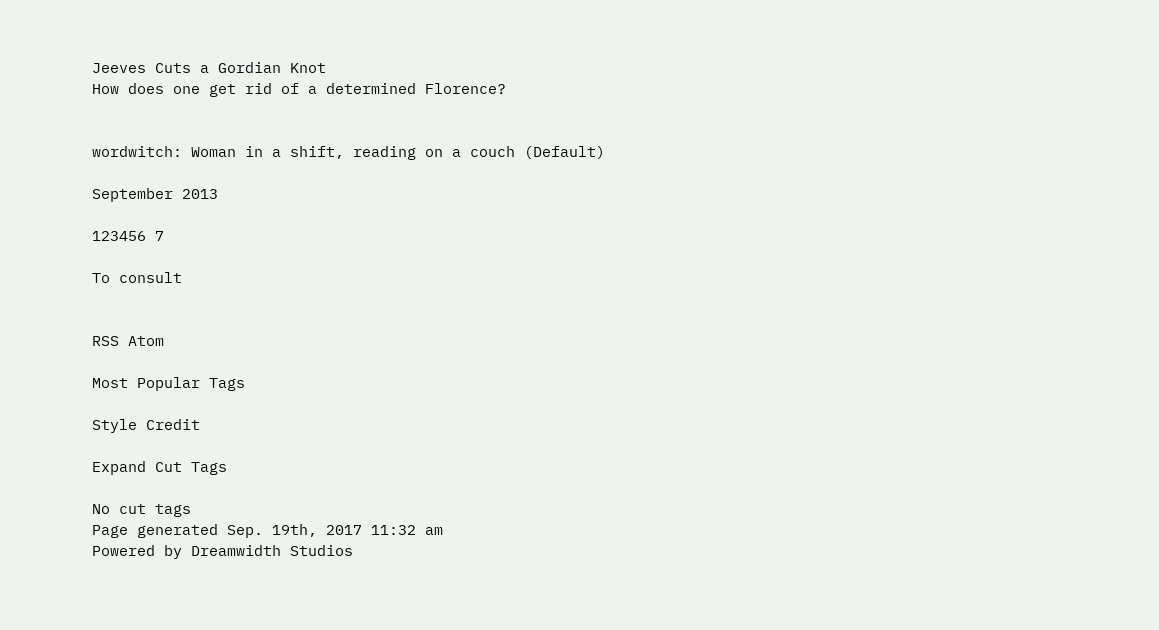Jeeves Cuts a Gordian Knot
How does one get rid of a determined Florence?


wordwitch: Woman in a shift, reading on a couch (Default)

September 2013

123456 7

To consult


RSS Atom

Most Popular Tags

Style Credit

Expand Cut Tags

No cut tags
Page generated Sep. 19th, 2017 11:32 am
Powered by Dreamwidth Studios